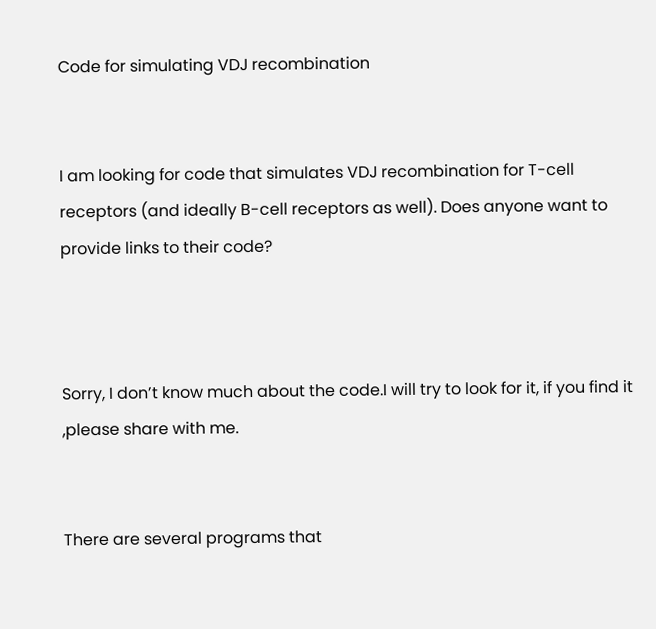Code for simulating VDJ recombination


I am looking for code that simulates VDJ recombination for T-cell receptors (and ideally B-cell receptors as well). Does anyone want to provide links to their code?



Sorry, I don’t know much about the code.I will try to look for it, if you find it ,please share with me.


There are several programs that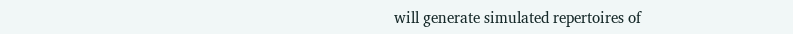will generate simulated repertoires of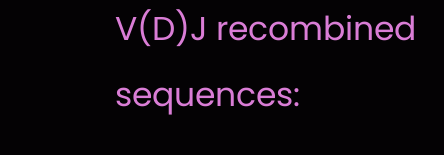V(D)J recombined sequences: